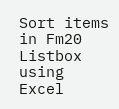Sort items in Fm20 Listbox using Excel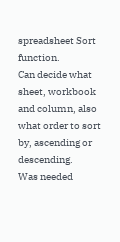spreadsheet Sort function.
Can decide what sheet, workbook and column, also what order to sort by, ascending or descending.
Was needed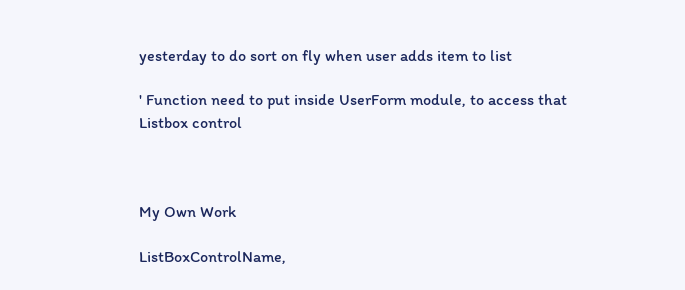yesterday to do sort on fly when user adds item to list

' Function need to put inside UserForm module, to access that Listbox control



My Own Work

ListBoxControlName,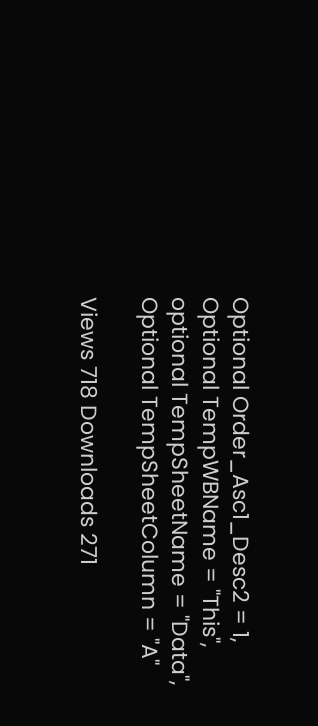Optional Order_Asc1_Desc2 = 1, Optional TempWBName = "This", optional TempSheetName = "Data", Optional TempSheetColumn = "A"

Views 718 Downloads 271